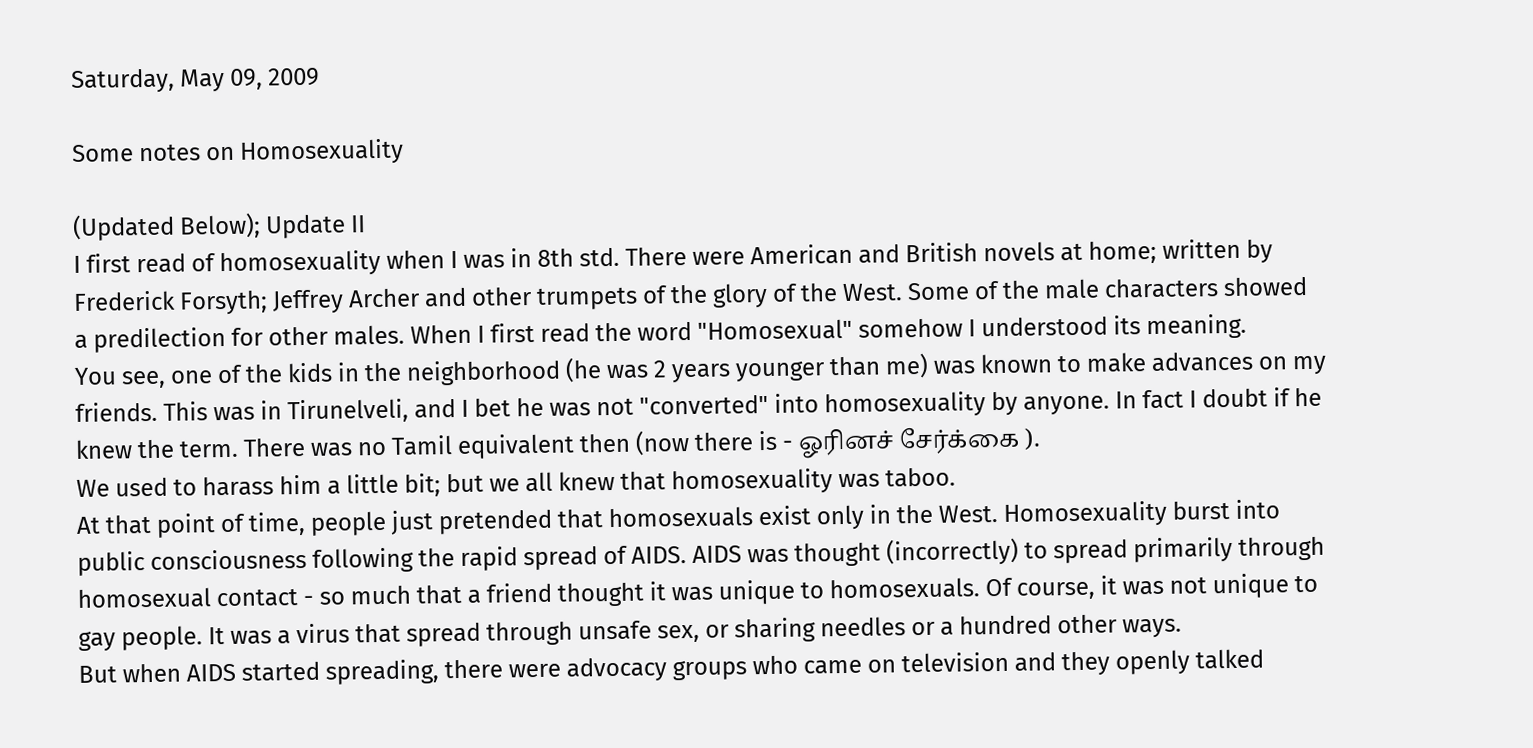Saturday, May 09, 2009

Some notes on Homosexuality

(Updated Below); Update II
I first read of homosexuality when I was in 8th std. There were American and British novels at home; written by Frederick Forsyth; Jeffrey Archer and other trumpets of the glory of the West. Some of the male characters showed a predilection for other males. When I first read the word "Homosexual" somehow I understood its meaning.
You see, one of the kids in the neighborhood (he was 2 years younger than me) was known to make advances on my friends. This was in Tirunelveli, and I bet he was not "converted" into homosexuality by anyone. In fact I doubt if he knew the term. There was no Tamil equivalent then (now there is - ஓரினச் சேர்க்கை ).
We used to harass him a little bit; but we all knew that homosexuality was taboo.
At that point of time, people just pretended that homosexuals exist only in the West. Homosexuality burst into public consciousness following the rapid spread of AIDS. AIDS was thought (incorrectly) to spread primarily through homosexual contact - so much that a friend thought it was unique to homosexuals. Of course, it was not unique to gay people. It was a virus that spread through unsafe sex, or sharing needles or a hundred other ways.
But when AIDS started spreading, there were advocacy groups who came on television and they openly talked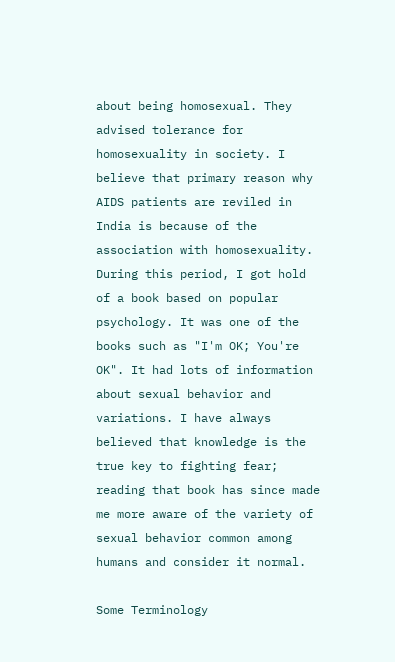about being homosexual. They advised tolerance for homosexuality in society. I believe that primary reason why AIDS patients are reviled in India is because of the association with homosexuality.
During this period, I got hold of a book based on popular psychology. It was one of the books such as "I'm OK; You're OK". It had lots of information about sexual behavior and variations. I have always believed that knowledge is the true key to fighting fear; reading that book has since made me more aware of the variety of sexual behavior common among humans and consider it normal.

Some Terminology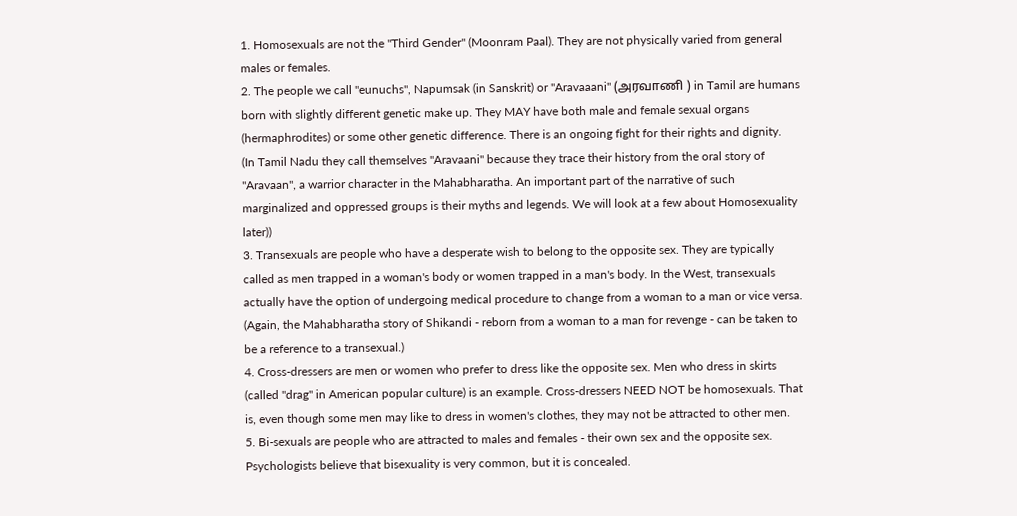1. Homosexuals are not the "Third Gender" (Moonram Paal). They are not physically varied from general males or females.
2. The people we call "eunuchs", Napumsak (in Sanskrit) or "Aravaaani" (அரவாணி ) in Tamil are humans born with slightly different genetic make up. They MAY have both male and female sexual organs (hermaphrodites) or some other genetic difference. There is an ongoing fight for their rights and dignity.
(In Tamil Nadu they call themselves "Aravaani" because they trace their history from the oral story of "Aravaan", a warrior character in the Mahabharatha. An important part of the narrative of such marginalized and oppressed groups is their myths and legends. We will look at a few about Homosexuality later))
3. Transexuals are people who have a desperate wish to belong to the opposite sex. They are typically called as men trapped in a woman's body or women trapped in a man's body. In the West, transexuals actually have the option of undergoing medical procedure to change from a woman to a man or vice versa.
(Again, the Mahabharatha story of Shikandi - reborn from a woman to a man for revenge - can be taken to be a reference to a transexual.)
4. Cross-dressers are men or women who prefer to dress like the opposite sex. Men who dress in skirts (called "drag" in American popular culture) is an example. Cross-dressers NEED NOT be homosexuals. That is, even though some men may like to dress in women's clothes, they may not be attracted to other men.
5. Bi-sexuals are people who are attracted to males and females - their own sex and the opposite sex. Psychologists believe that bisexuality is very common, but it is concealed.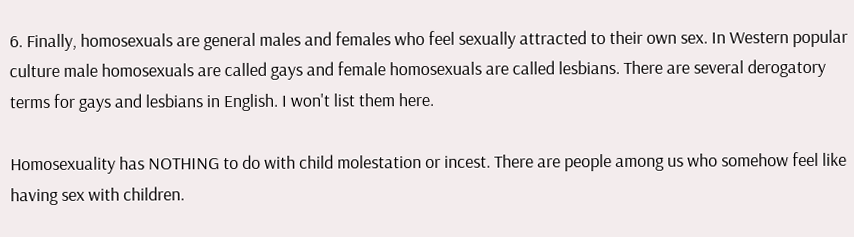6. Finally, homosexuals are general males and females who feel sexually attracted to their own sex. In Western popular culture male homosexuals are called gays and female homosexuals are called lesbians. There are several derogatory terms for gays and lesbians in English. I won't list them here.

Homosexuality has NOTHING to do with child molestation or incest. There are people among us who somehow feel like having sex with children.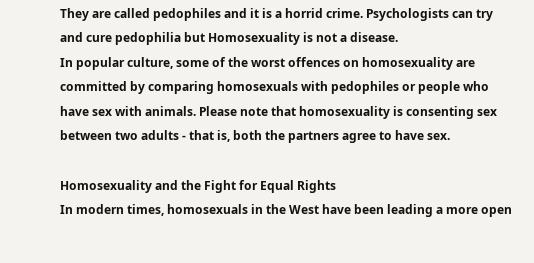They are called pedophiles and it is a horrid crime. Psychologists can try and cure pedophilia but Homosexuality is not a disease.
In popular culture, some of the worst offences on homosexuality are committed by comparing homosexuals with pedophiles or people who have sex with animals. Please note that homosexuality is consenting sex between two adults - that is, both the partners agree to have sex.

Homosexuality and the Fight for Equal Rights
In modern times, homosexuals in the West have been leading a more open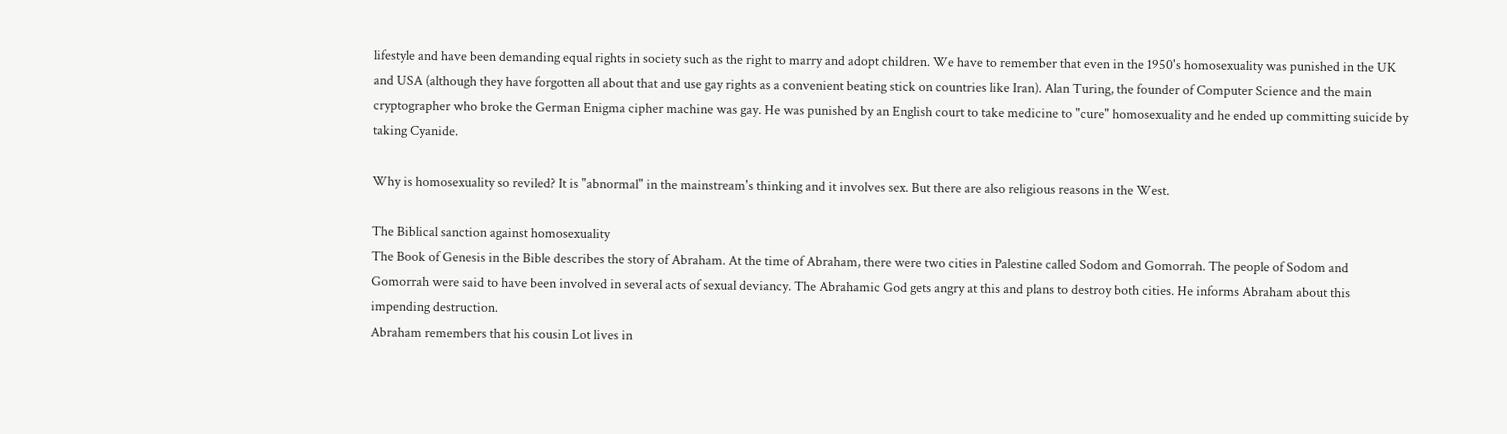lifestyle and have been demanding equal rights in society such as the right to marry and adopt children. We have to remember that even in the 1950's homosexuality was punished in the UK and USA (although they have forgotten all about that and use gay rights as a convenient beating stick on countries like Iran). Alan Turing, the founder of Computer Science and the main cryptographer who broke the German Enigma cipher machine was gay. He was punished by an English court to take medicine to "cure" homosexuality and he ended up committing suicide by taking Cyanide.

Why is homosexuality so reviled? It is "abnormal" in the mainstream's thinking and it involves sex. But there are also religious reasons in the West.

The Biblical sanction against homosexuality
The Book of Genesis in the Bible describes the story of Abraham. At the time of Abraham, there were two cities in Palestine called Sodom and Gomorrah. The people of Sodom and Gomorrah were said to have been involved in several acts of sexual deviancy. The Abrahamic God gets angry at this and plans to destroy both cities. He informs Abraham about this impending destruction.
Abraham remembers that his cousin Lot lives in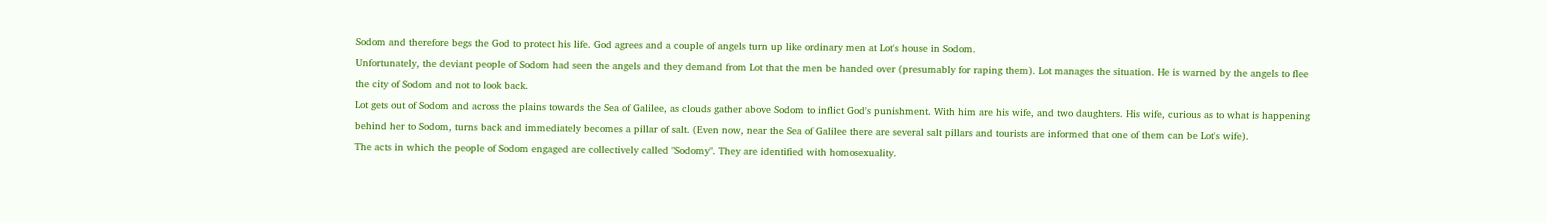Sodom and therefore begs the God to protect his life. God agrees and a couple of angels turn up like ordinary men at Lot's house in Sodom.
Unfortunately, the deviant people of Sodom had seen the angels and they demand from Lot that the men be handed over (presumably for raping them). Lot manages the situation. He is warned by the angels to flee the city of Sodom and not to look back.
Lot gets out of Sodom and across the plains towards the Sea of Galilee, as clouds gather above Sodom to inflict God's punishment. With him are his wife, and two daughters. His wife, curious as to what is happening behind her to Sodom, turns back and immediately becomes a pillar of salt. (Even now, near the Sea of Galilee there are several salt pillars and tourists are informed that one of them can be Lot's wife).
The acts in which the people of Sodom engaged are collectively called "Sodomy". They are identified with homosexuality.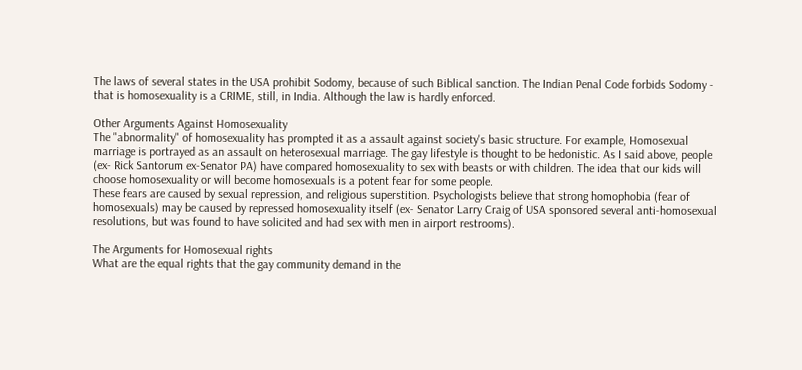The laws of several states in the USA prohibit Sodomy, because of such Biblical sanction. The Indian Penal Code forbids Sodomy - that is homosexuality is a CRIME, still, in India. Although the law is hardly enforced.

Other Arguments Against Homosexuality
The "abnormality" of homosexuality has prompted it as a assault against society's basic structure. For example, Homosexual marriage is portrayed as an assault on heterosexual marriage. The gay lifestyle is thought to be hedonistic. As I said above, people (ex- Rick Santorum ex-Senator PA) have compared homosexuality to sex with beasts or with children. The idea that our kids will choose homosexuality or will become homosexuals is a potent fear for some people.
These fears are caused by sexual repression, and religious superstition. Psychologists believe that strong homophobia (fear of homosexuals) may be caused by repressed homosexuality itself (ex- Senator Larry Craig of USA sponsored several anti-homosexual resolutions, but was found to have solicited and had sex with men in airport restrooms).

The Arguments for Homosexual rights
What are the equal rights that the gay community demand in the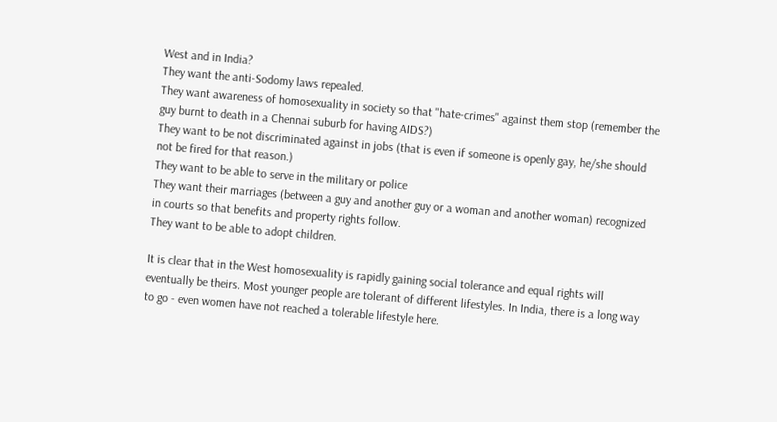West and in India?
They want the anti-Sodomy laws repealed.
They want awareness of homosexuality in society so that "hate-crimes" against them stop (remember the guy burnt to death in a Chennai suburb for having AIDS?)
They want to be not discriminated against in jobs (that is even if someone is openly gay, he/she should not be fired for that reason.)
They want to be able to serve in the military or police
They want their marriages (between a guy and another guy or a woman and another woman) recognized in courts so that benefits and property rights follow.
They want to be able to adopt children.

It is clear that in the West homosexuality is rapidly gaining social tolerance and equal rights will eventually be theirs. Most younger people are tolerant of different lifestyles. In India, there is a long way to go - even women have not reached a tolerable lifestyle here.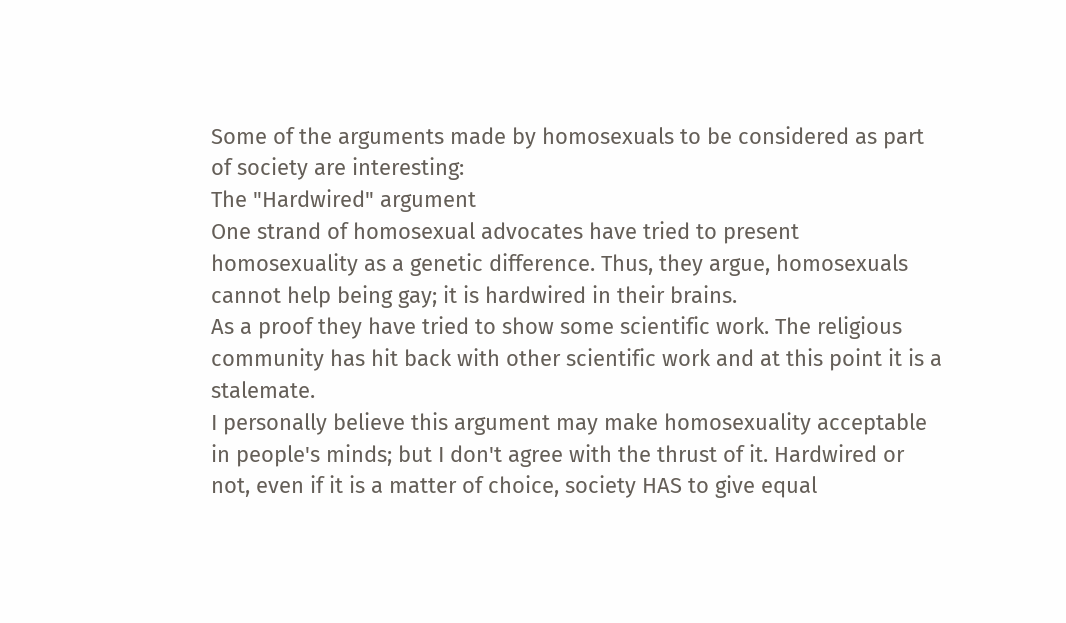Some of the arguments made by homosexuals to be considered as part of society are interesting:
The "Hardwired" argument
One strand of homosexual advocates have tried to present homosexuality as a genetic difference. Thus, they argue, homosexuals cannot help being gay; it is hardwired in their brains.
As a proof they have tried to show some scientific work. The religious community has hit back with other scientific work and at this point it is a stalemate.
I personally believe this argument may make homosexuality acceptable in people's minds; but I don't agree with the thrust of it. Hardwired or not, even if it is a matter of choice, society HAS to give equal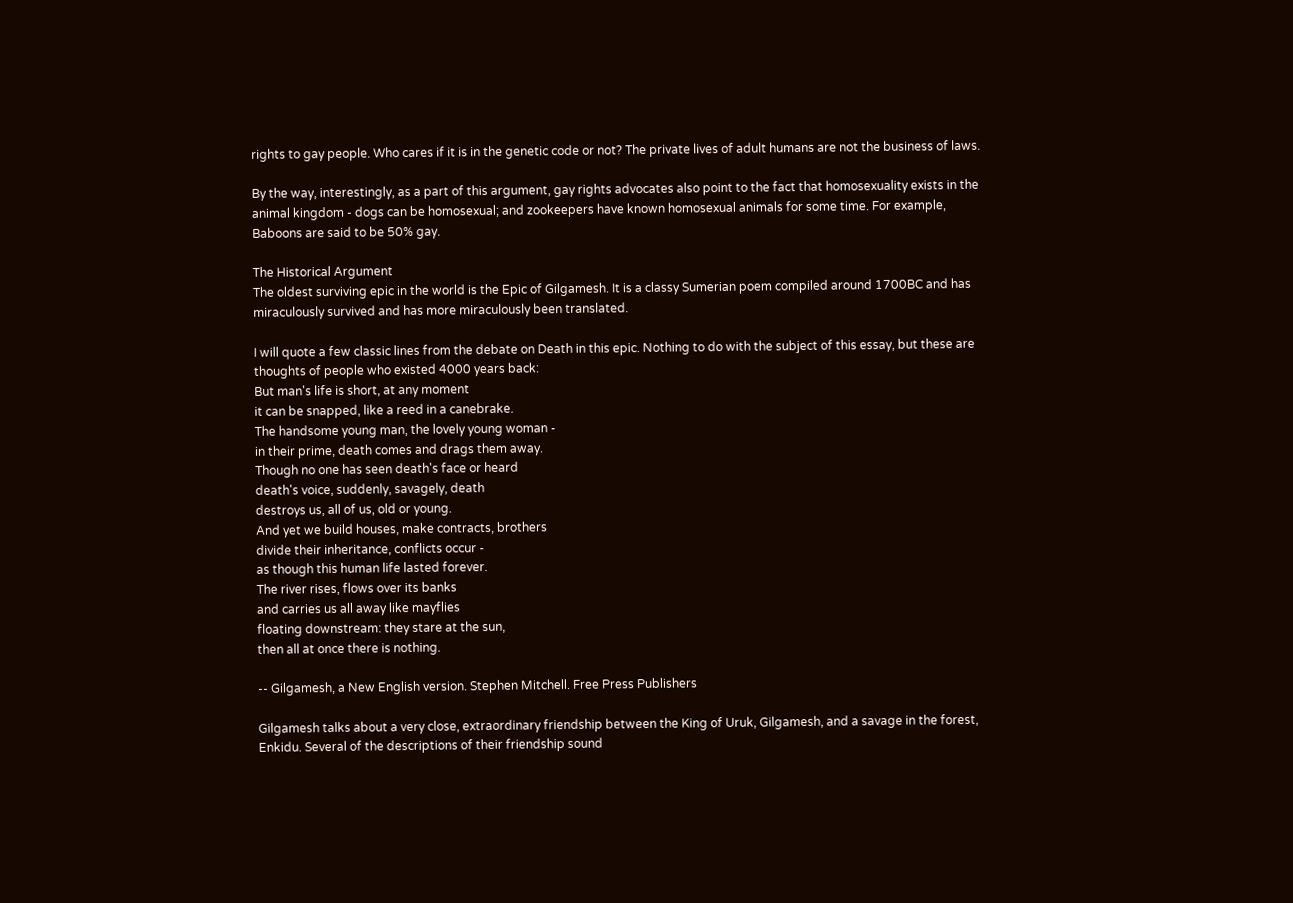rights to gay people. Who cares if it is in the genetic code or not? The private lives of adult humans are not the business of laws.

By the way, interestingly, as a part of this argument, gay rights advocates also point to the fact that homosexuality exists in the animal kingdom - dogs can be homosexual; and zookeepers have known homosexual animals for some time. For example, Baboons are said to be 50% gay.

The Historical Argument
The oldest surviving epic in the world is the Epic of Gilgamesh. It is a classy Sumerian poem compiled around 1700BC and has miraculously survived and has more miraculously been translated.

I will quote a few classic lines from the debate on Death in this epic. Nothing to do with the subject of this essay, but these are thoughts of people who existed 4000 years back:
But man's life is short, at any moment
it can be snapped, like a reed in a canebrake.
The handsome young man, the lovely young woman -
in their prime, death comes and drags them away.
Though no one has seen death's face or heard
death's voice, suddenly, savagely, death
destroys us, all of us, old or young.
And yet we build houses, make contracts, brothers
divide their inheritance, conflicts occur -
as though this human life lasted forever.
The river rises, flows over its banks
and carries us all away like mayflies
floating downstream: they stare at the sun,
then all at once there is nothing.

-- Gilgamesh, a New English version. Stephen Mitchell. Free Press Publishers

Gilgamesh talks about a very close, extraordinary friendship between the King of Uruk, Gilgamesh, and a savage in the forest, Enkidu. Several of the descriptions of their friendship sound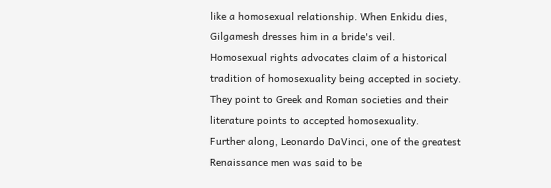like a homosexual relationship. When Enkidu dies, Gilgamesh dresses him in a bride's veil.
Homosexual rights advocates claim of a historical tradition of homosexuality being accepted in society. They point to Greek and Roman societies and their literature points to accepted homosexuality.
Further along, Leonardo DaVinci, one of the greatest Renaissance men was said to be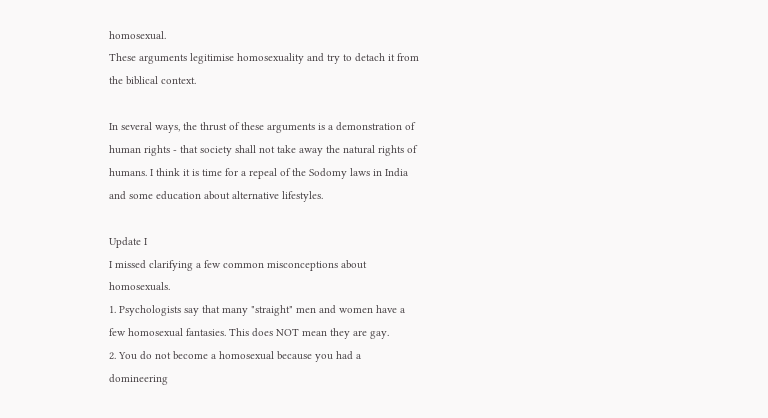homosexual.
These arguments legitimise homosexuality and try to detach it from the biblical context.

In several ways, the thrust of these arguments is a demonstration of human rights - that society shall not take away the natural rights of humans. I think it is time for a repeal of the Sodomy laws in India and some education about alternative lifestyles.

Update I
I missed clarifying a few common misconceptions about homosexuals.
1. Psychologists say that many "straight" men and women have a few homosexual fantasies. This does NOT mean they are gay.
2. You do not become a homosexual because you had a domineering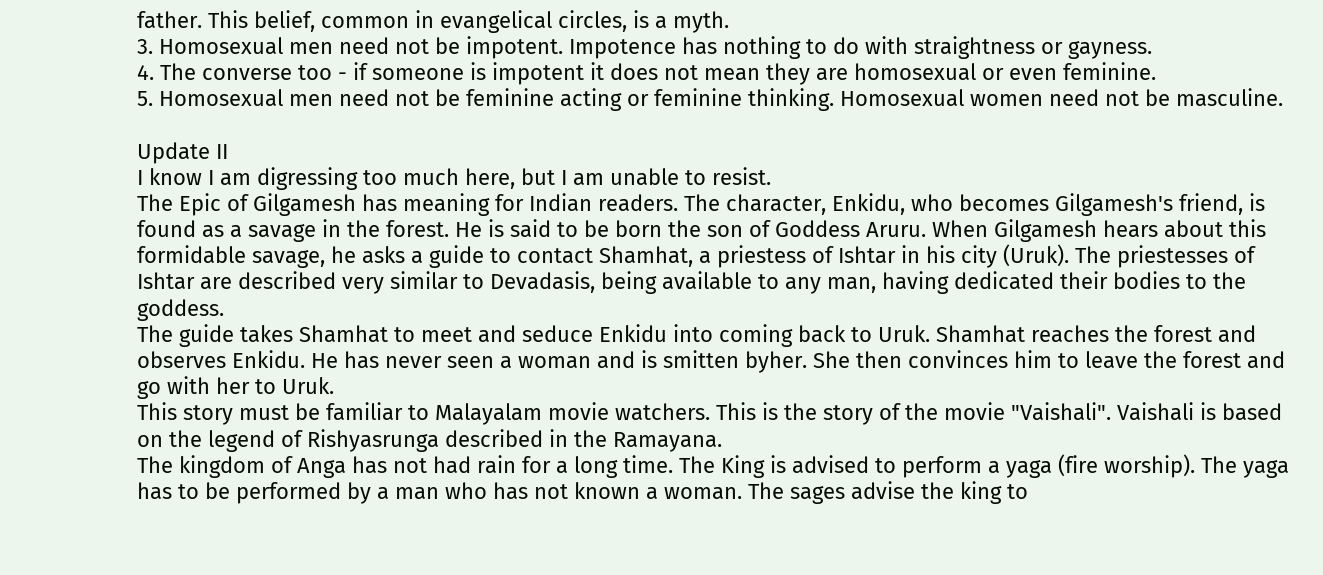father. This belief, common in evangelical circles, is a myth.
3. Homosexual men need not be impotent. Impotence has nothing to do with straightness or gayness.
4. The converse too - if someone is impotent it does not mean they are homosexual or even feminine.
5. Homosexual men need not be feminine acting or feminine thinking. Homosexual women need not be masculine.

Update II
I know I am digressing too much here, but I am unable to resist.
The Epic of Gilgamesh has meaning for Indian readers. The character, Enkidu, who becomes Gilgamesh's friend, is found as a savage in the forest. He is said to be born the son of Goddess Aruru. When Gilgamesh hears about this formidable savage, he asks a guide to contact Shamhat, a priestess of Ishtar in his city (Uruk). The priestesses of Ishtar are described very similar to Devadasis, being available to any man, having dedicated their bodies to the goddess.
The guide takes Shamhat to meet and seduce Enkidu into coming back to Uruk. Shamhat reaches the forest and observes Enkidu. He has never seen a woman and is smitten byher. She then convinces him to leave the forest and go with her to Uruk.
This story must be familiar to Malayalam movie watchers. This is the story of the movie "Vaishali". Vaishali is based on the legend of Rishyasrunga described in the Ramayana.
The kingdom of Anga has not had rain for a long time. The King is advised to perform a yaga (fire worship). The yaga has to be performed by a man who has not known a woman. The sages advise the king to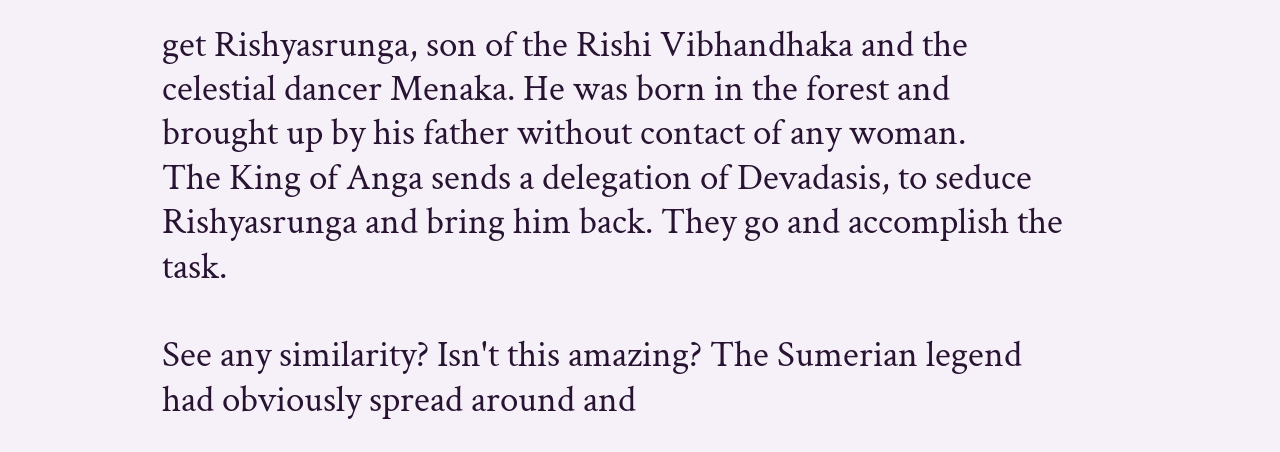get Rishyasrunga, son of the Rishi Vibhandhaka and the celestial dancer Menaka. He was born in the forest and brought up by his father without contact of any woman.
The King of Anga sends a delegation of Devadasis, to seduce Rishyasrunga and bring him back. They go and accomplish the task.

See any similarity? Isn't this amazing? The Sumerian legend had obviously spread around and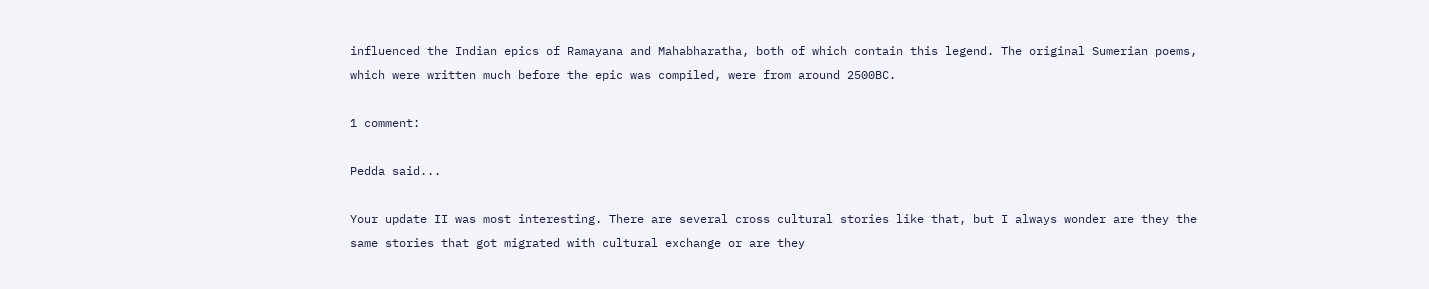influenced the Indian epics of Ramayana and Mahabharatha, both of which contain this legend. The original Sumerian poems, which were written much before the epic was compiled, were from around 2500BC.

1 comment:

Pedda said...

Your update II was most interesting. There are several cross cultural stories like that, but I always wonder are they the same stories that got migrated with cultural exchange or are they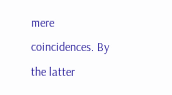mere coincidences. By the latter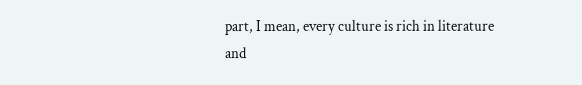part, I mean, every culture is rich in literature and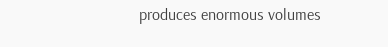produces enormous volumes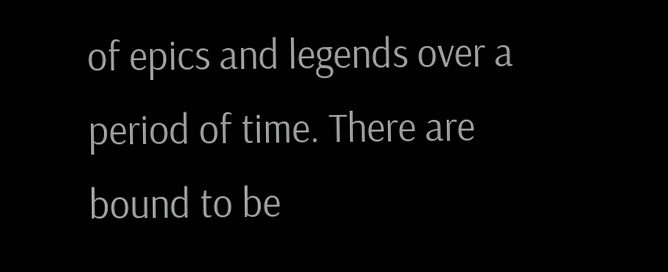of epics and legends over a period of time. There are bound to be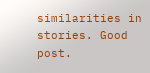similarities in stories. Good post.